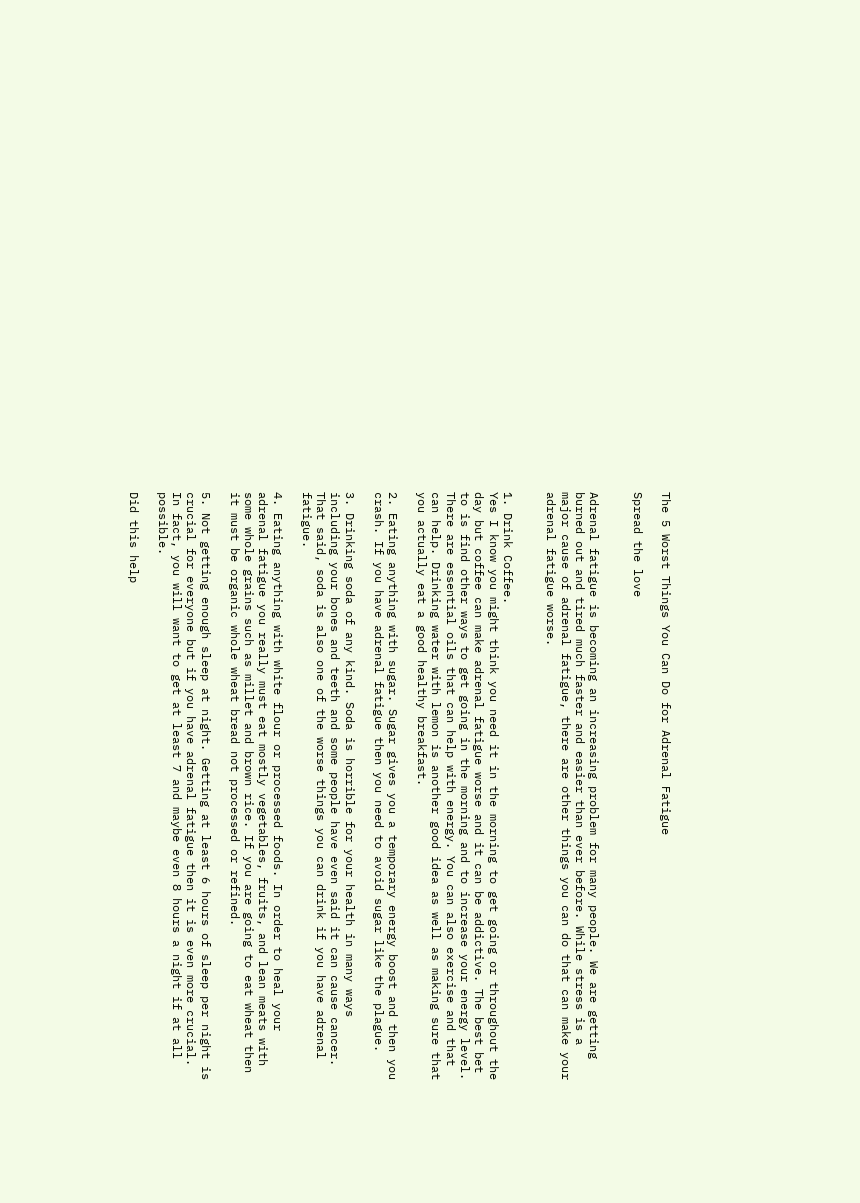The 5 Worst Things You Can Do for Adrenal Fatigue

Spread the love


Adrenal fatigue is becoming an increasing problem for many people. We are getting burned out and tired much faster and easier than ever before. While stress is a major cause of adrenal fatigue, there are other things you can do that can make your adrenal fatigue worse.


1. Drink Coffee.
Yes I know you might think you need it in the morning to get going or throughout the day but coffee can make adrenal fatigue worse and it can be addictive. The best bet to is find other ways to get going in the morning and to increase your energy level. There are essential oils that can help with energy. You can also exercise and that can help. Drinking water with lemon is another good idea as well as making sure that you actually eat a good healthy breakfast.

2. Eating anything with sugar. Sugar gives you a temporary energy boost and then you crash. If you have adrenal fatigue then you need to avoid sugar like the plague.

3. Drinking soda of any kind. Soda is horrible for your health in many ways including your bones and teeth and some people have even said it can cause cancer. That said, soda is also one of the worse things you can drink if you have adrenal fatigue.

4. Eating anything with white flour or processed foods. In order to heal your adrenal fatigue you really must eat mostly vegetables, fruits, and lean meats with some whole grains such as millet and brown rice. If you are going to eat wheat then it must be organic whole wheat bread not processed or refined.

5. Not getting enough sleep at night. Getting at least 6 hours of sleep per night is crucial for everyone but if you have adrenal fatigue then it is even more crucial. In fact, you will want to get at least 7 and maybe even 8 hours a night if at all possible.

Did this help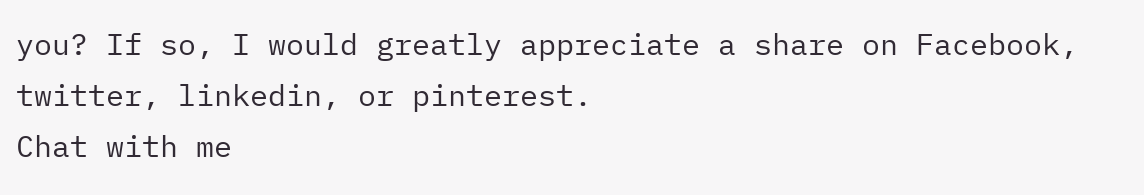you? If so, I would greatly appreciate a share on Facebook, twitter, linkedin, or pinterest.
Chat with me